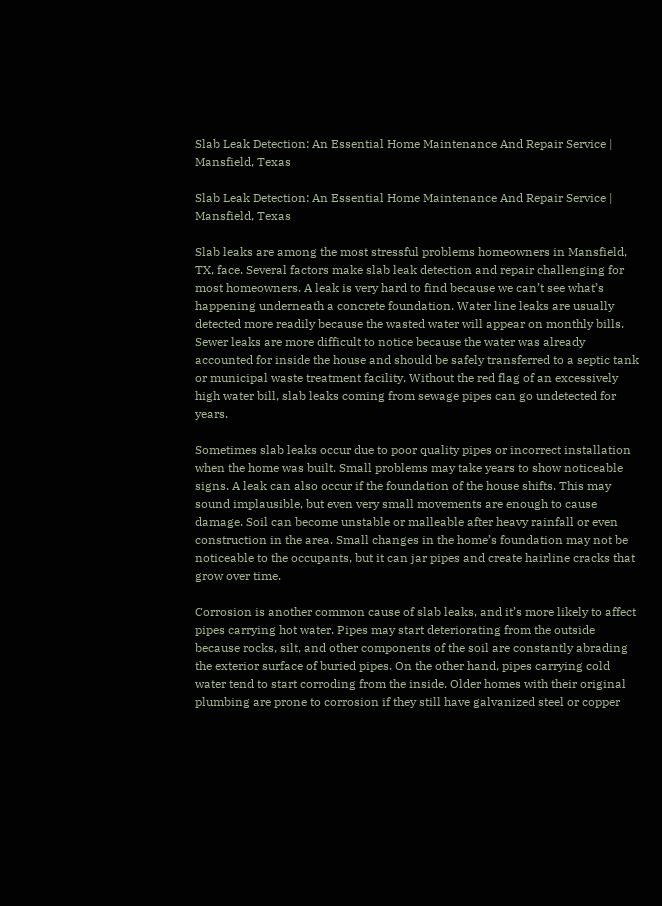Slab Leak Detection: An Essential Home Maintenance And Repair Service | Mansfield, Texas

Slab Leak Detection: An Essential Home Maintenance And Repair Service | Mansfield, Texas

Slab leaks are among the most stressful problems homeowners in Mansfield, TX, face. Several factors make slab leak detection and repair challenging for most homeowners. A leak is very hard to find because we can’t see what’s happening underneath a concrete foundation. Water line leaks are usually detected more readily because the wasted water will appear on monthly bills. Sewer leaks are more difficult to notice because the water was already accounted for inside the house and should be safely transferred to a septic tank or municipal waste treatment facility. Without the red flag of an excessively high water bill, slab leaks coming from sewage pipes can go undetected for years.

Sometimes slab leaks occur due to poor quality pipes or incorrect installation when the home was built. Small problems may take years to show noticeable signs. A leak can also occur if the foundation of the house shifts. This may sound implausible, but even very small movements are enough to cause damage. Soil can become unstable or malleable after heavy rainfall or even construction in the area. Small changes in the home’s foundation may not be noticeable to the occupants, but it can jar pipes and create hairline cracks that grow over time.

Corrosion is another common cause of slab leaks, and it’s more likely to affect pipes carrying hot water. Pipes may start deteriorating from the outside because rocks, silt, and other components of the soil are constantly abrading the exterior surface of buried pipes. On the other hand, pipes carrying cold water tend to start corroding from the inside. Older homes with their original plumbing are prone to corrosion if they still have galvanized steel or copper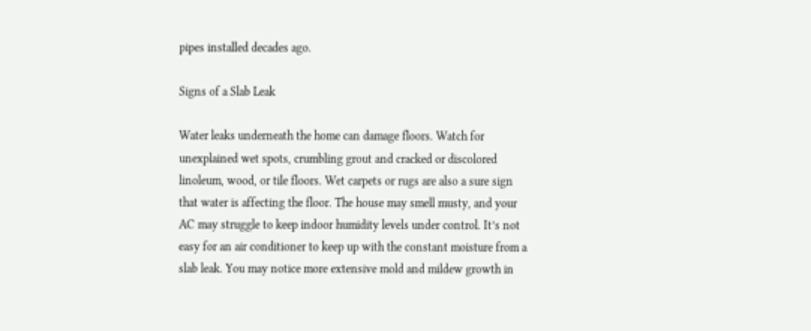pipes installed decades ago.

Signs of a Slab Leak

Water leaks underneath the home can damage floors. Watch for unexplained wet spots, crumbling grout and cracked or discolored linoleum, wood, or tile floors. Wet carpets or rugs are also a sure sign that water is affecting the floor. The house may smell musty, and your AC may struggle to keep indoor humidity levels under control. It’s not easy for an air conditioner to keep up with the constant moisture from a slab leak. You may notice more extensive mold and mildew growth in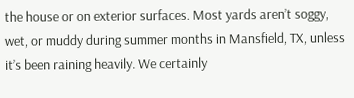the house or on exterior surfaces. Most yards aren’t soggy, wet, or muddy during summer months in Mansfield, TX, unless it’s been raining heavily. We certainly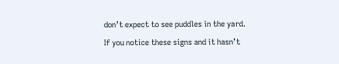don’t expect to see puddles in the yard. If you notice these signs and it hasn’t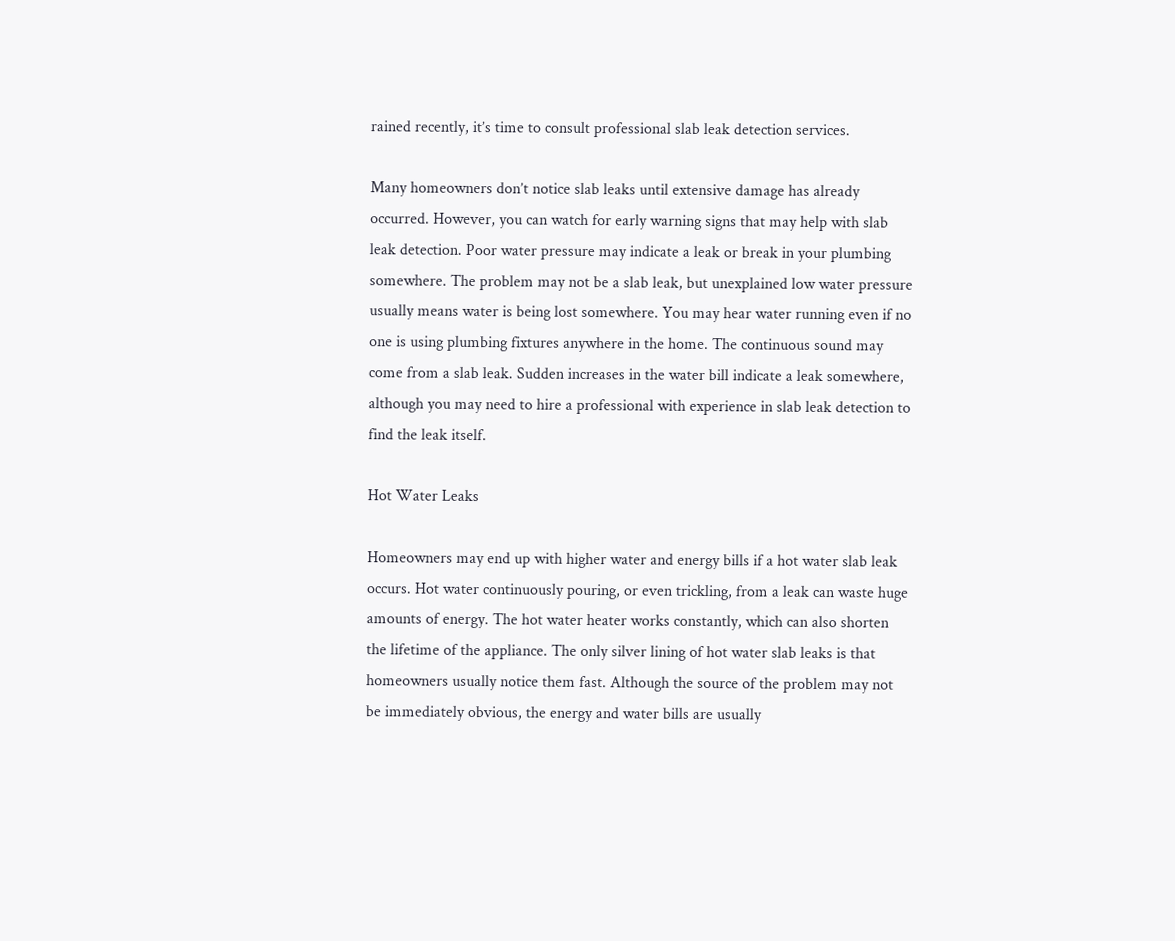rained recently, it’s time to consult professional slab leak detection services.

Many homeowners don’t notice slab leaks until extensive damage has already occurred. However, you can watch for early warning signs that may help with slab leak detection. Poor water pressure may indicate a leak or break in your plumbing somewhere. The problem may not be a slab leak, but unexplained low water pressure usually means water is being lost somewhere. You may hear water running even if no one is using plumbing fixtures anywhere in the home. The continuous sound may come from a slab leak. Sudden increases in the water bill indicate a leak somewhere, although you may need to hire a professional with experience in slab leak detection to find the leak itself.

Hot Water Leaks

Homeowners may end up with higher water and energy bills if a hot water slab leak occurs. Hot water continuously pouring, or even trickling, from a leak can waste huge amounts of energy. The hot water heater works constantly, which can also shorten the lifetime of the appliance. The only silver lining of hot water slab leaks is that homeowners usually notice them fast. Although the source of the problem may not be immediately obvious, the energy and water bills are usually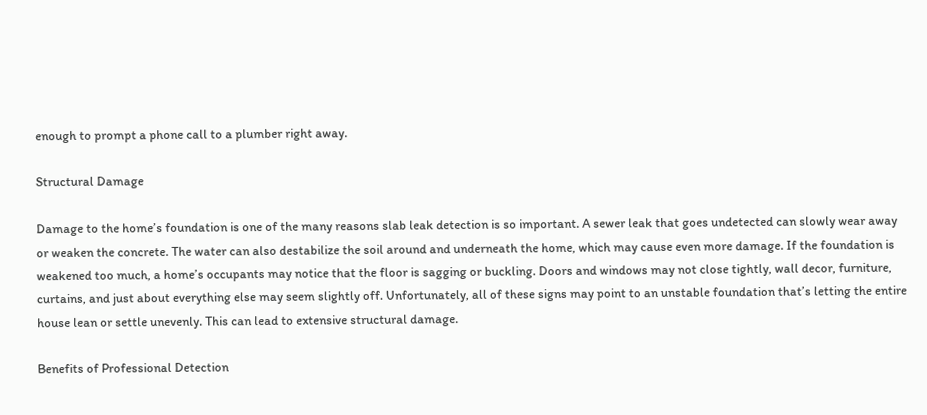enough to prompt a phone call to a plumber right away.

Structural Damage

Damage to the home’s foundation is one of the many reasons slab leak detection is so important. A sewer leak that goes undetected can slowly wear away or weaken the concrete. The water can also destabilize the soil around and underneath the home, which may cause even more damage. If the foundation is weakened too much, a home’s occupants may notice that the floor is sagging or buckling. Doors and windows may not close tightly, wall decor, furniture, curtains, and just about everything else may seem slightly off. Unfortunately, all of these signs may point to an unstable foundation that’s letting the entire house lean or settle unevenly. This can lead to extensive structural damage.

Benefits of Professional Detection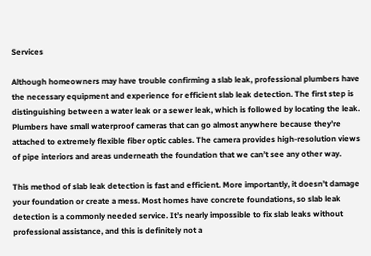Services

Although homeowners may have trouble confirming a slab leak, professional plumbers have the necessary equipment and experience for efficient slab leak detection. The first step is distinguishing between a water leak or a sewer leak, which is followed by locating the leak. Plumbers have small waterproof cameras that can go almost anywhere because they’re attached to extremely flexible fiber optic cables. The camera provides high-resolution views of pipe interiors and areas underneath the foundation that we can’t see any other way.

This method of slab leak detection is fast and efficient. More importantly, it doesn’t damage your foundation or create a mess. Most homes have concrete foundations, so slab leak detection is a commonly needed service. It’s nearly impossible to fix slab leaks without professional assistance, and this is definitely not a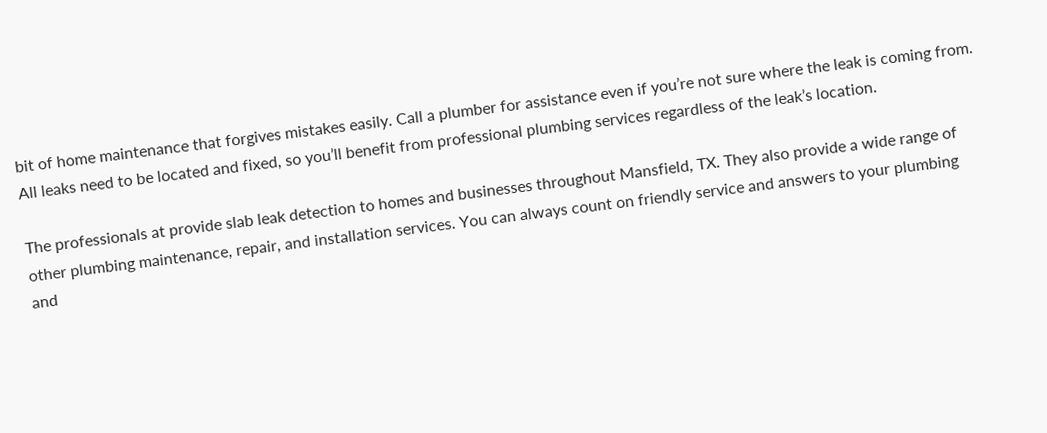bit of home maintenance that forgives mistakes easily. Call a plumber for assistance even if you’re not sure where the leak is coming from. All leaks need to be located and fixed, so you’ll benefit from professional plumbing services regardless of the leak’s location.

The professionals at provide slab leak detection to homes and businesses throughout Mansfield, TX. They also provide a wide range of other plumbing maintenance, repair, and installation services. You can always count on friendly service and answers to your plumbing and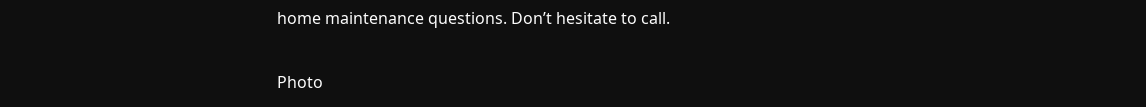home maintenance questions. Don’t hesitate to call.

Photo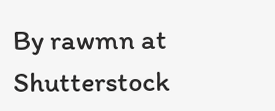By rawmn at Shutterstock